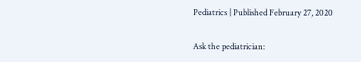Pediatrics | Published February 27, 2020

Ask the pediatrician: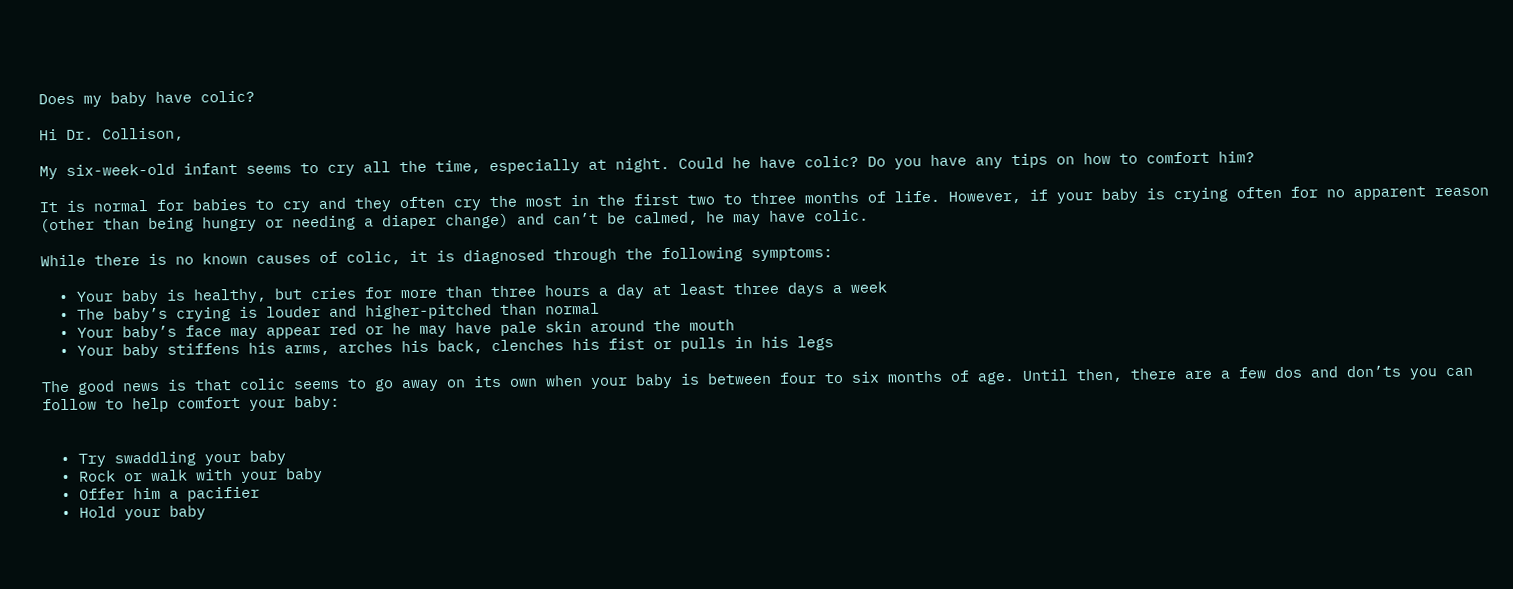Does my baby have colic?

Hi Dr. Collison,

My six-week-old infant seems to cry all the time, especially at night. Could he have colic? Do you have any tips on how to comfort him?

It is normal for babies to cry and they often cry the most in the first two to three months of life. However, if your baby is crying often for no apparent reason (other than being hungry or needing a diaper change) and can’t be calmed, he may have colic.

While there is no known causes of colic, it is diagnosed through the following symptoms:

  • Your baby is healthy, but cries for more than three hours a day at least three days a week
  • The baby’s crying is louder and higher-pitched than normal
  • Your baby’s face may appear red or he may have pale skin around the mouth
  • Your baby stiffens his arms, arches his back, clenches his fist or pulls in his legs

The good news is that colic seems to go away on its own when your baby is between four to six months of age. Until then, there are a few dos and don’ts you can follow to help comfort your baby:


  • Try swaddling your baby
  • Rock or walk with your baby
  • Offer him a pacifier
  • Hold your baby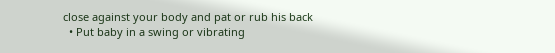close against your body and pat or rub his back
  • Put baby in a swing or vibrating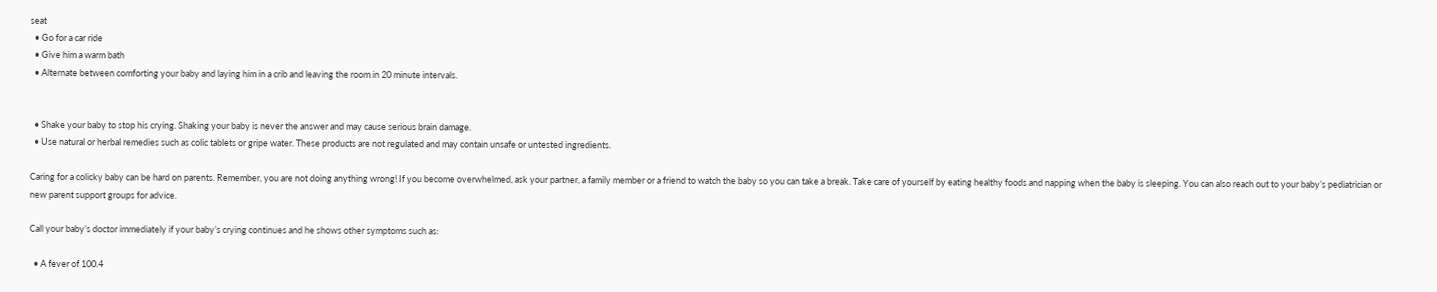seat
  • Go for a car ride
  • Give him a warm bath
  • Alternate between comforting your baby and laying him in a crib and leaving the room in 20 minute intervals.


  • Shake your baby to stop his crying. Shaking your baby is never the answer and may cause serious brain damage.
  • Use natural or herbal remedies such as colic tablets or gripe water. These products are not regulated and may contain unsafe or untested ingredients.

Caring for a colicky baby can be hard on parents. Remember, you are not doing anything wrong! If you become overwhelmed, ask your partner, a family member or a friend to watch the baby so you can take a break. Take care of yourself by eating healthy foods and napping when the baby is sleeping. You can also reach out to your baby’s pediatrician or new parent support groups for advice.

Call your baby’s doctor immediately if your baby’s crying continues and he shows other symptoms such as:

  • A fever of 100.4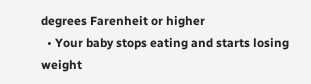degrees Farenheit or higher
  • Your baby stops eating and starts losing weight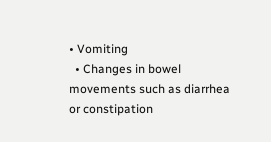• Vomiting
  • Changes in bowel movements such as diarrhea or constipation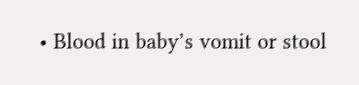• Blood in baby’s vomit or stool